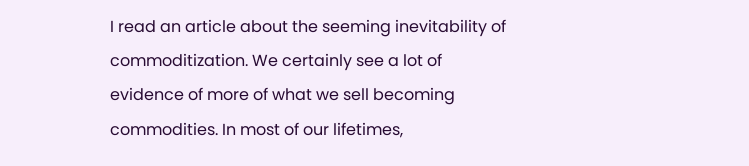I read an article about the seeming inevitability of commoditization. We certainly see a lot of evidence of more of what we sell becoming commodities. In most of our lifetimes,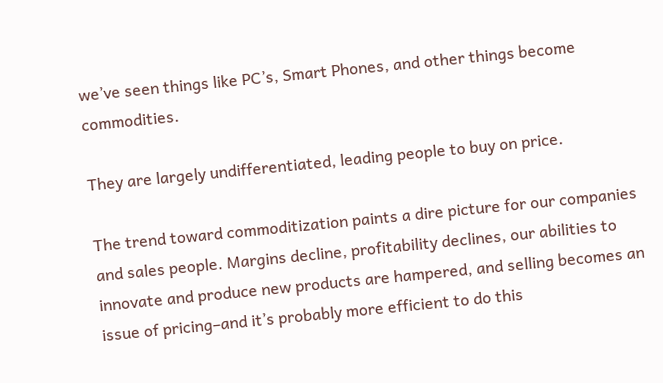we’ve seen things like PC’s, Smart Phones, and other things become commodities.

They are largely undifferentiated, leading people to buy on price.

The trend toward commoditization paints a dire picture for our companies and sales people. Margins decline, profitability declines, our abilities to innovate and produce new products are hampered, and selling becomes an issue of pricing–and it’s probably more efficient to do this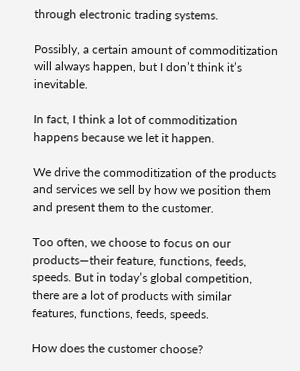through electronic trading systems.

Possibly, a certain amount of commoditization will always happen, but I don’t think it’s inevitable.

In fact, I think a lot of commoditization happens because we let it happen.

We drive the commoditization of the products and services we sell by how we position them and present them to the customer.

Too often, we choose to focus on our products—their feature, functions, feeds, speeds. But in today’s global competition, there are a lot of products with similar features, functions, feeds, speeds.

How does the customer choose?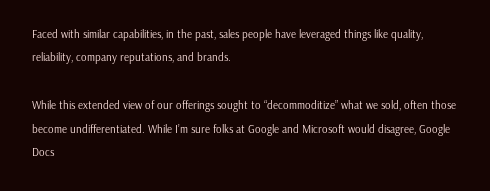Faced with similar capabilities, in the past, sales people have leveraged things like quality, reliability, company reputations, and brands.

While this extended view of our offerings sought to “decommoditize” what we sold, often those become undifferentiated. While I’m sure folks at Google and Microsoft would disagree, Google Docs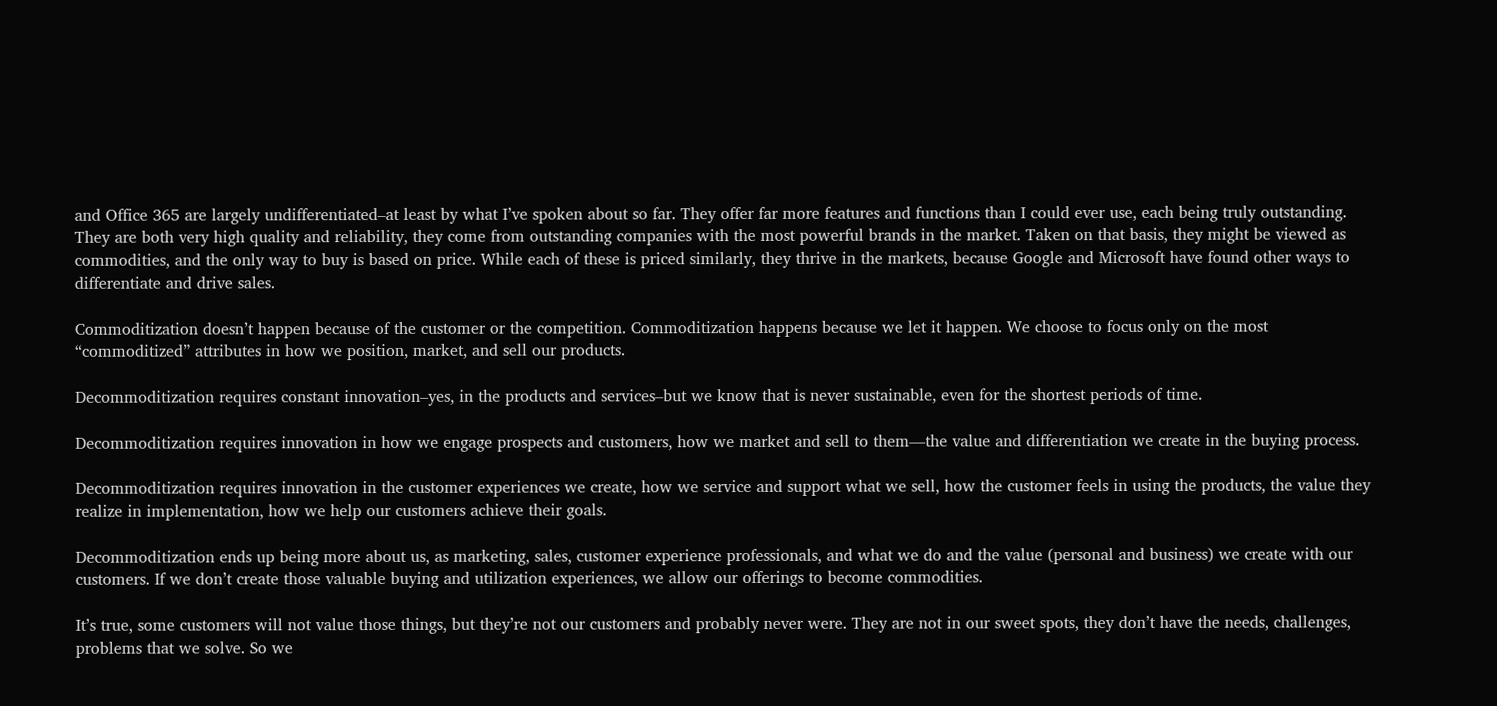and Office 365 are largely undifferentiated–at least by what I’ve spoken about so far. They offer far more features and functions than I could ever use, each being truly outstanding. They are both very high quality and reliability, they come from outstanding companies with the most powerful brands in the market. Taken on that basis, they might be viewed as commodities, and the only way to buy is based on price. While each of these is priced similarly, they thrive in the markets, because Google and Microsoft have found other ways to differentiate and drive sales.

Commoditization doesn’t happen because of the customer or the competition. Commoditization happens because we let it happen. We choose to focus only on the most “commoditized” attributes in how we position, market, and sell our products.

Decommoditization requires constant innovation–yes, in the products and services–but we know that is never sustainable, even for the shortest periods of time.

Decommoditization requires innovation in how we engage prospects and customers, how we market and sell to them—the value and differentiation we create in the buying process.

Decommoditization requires innovation in the customer experiences we create, how we service and support what we sell, how the customer feels in using the products, the value they realize in implementation, how we help our customers achieve their goals.

Decommoditization ends up being more about us, as marketing, sales, customer experience professionals, and what we do and the value (personal and business) we create with our customers. If we don’t create those valuable buying and utilization experiences, we allow our offerings to become commodities.

It’s true, some customers will not value those things, but they’re not our customers and probably never were. They are not in our sweet spots, they don’t have the needs, challenges, problems that we solve. So we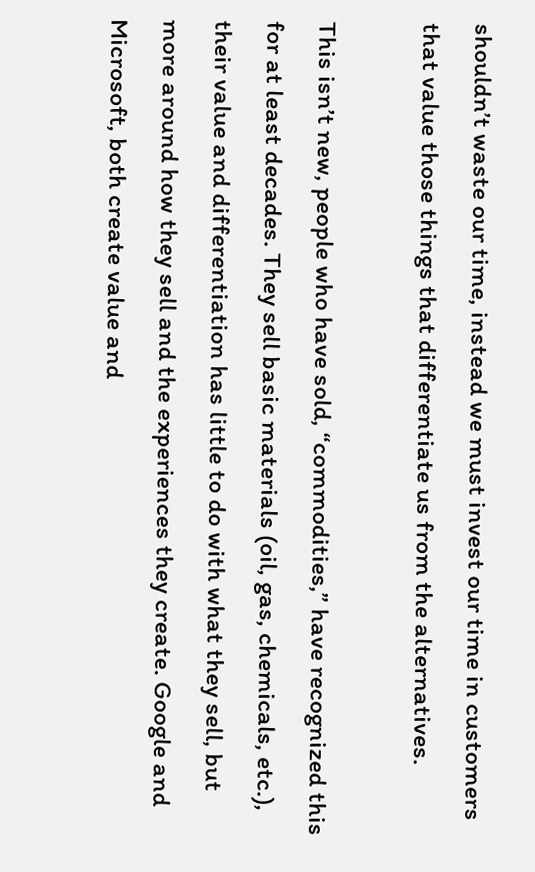shouldn’t waste our time, instead we must invest our time in customers that value those things that differentiate us from the alternatives.

This isn’t new, people who have sold, “commodities,” have recognized this for at least decades. They sell basic materials (oil, gas, chemicals, etc.), their value and differentiation has little to do with what they sell, but more around how they sell and the experiences they create. Google and Microsoft, both create value and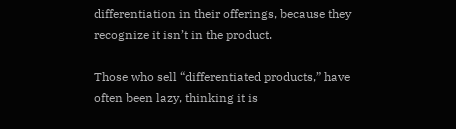differentiation in their offerings, because they recognize it isn’t in the product.

Those who sell “differentiated products,” have often been lazy, thinking it is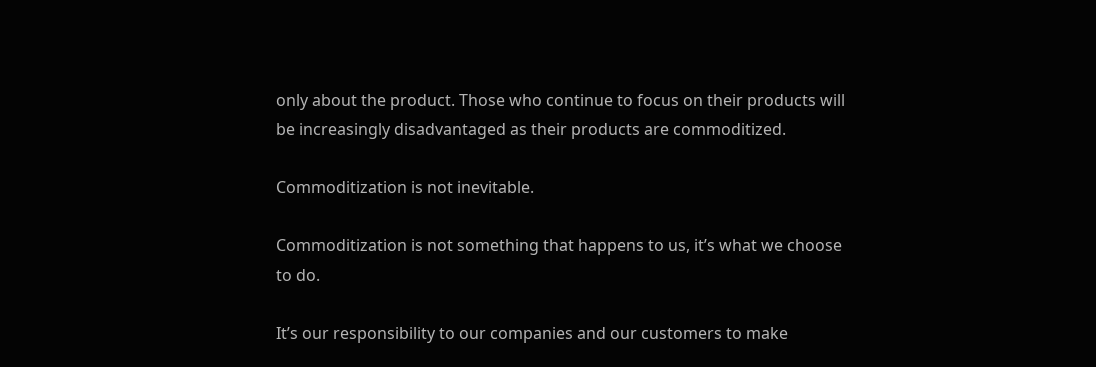only about the product. Those who continue to focus on their products will be increasingly disadvantaged as their products are commoditized.

Commoditization is not inevitable.

Commoditization is not something that happens to us, it’s what we choose to do.

It’s our responsibility to our companies and our customers to make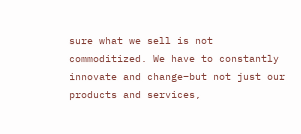sure what we sell is not commoditized. We have to constantly innovate and change–but not just our products and services,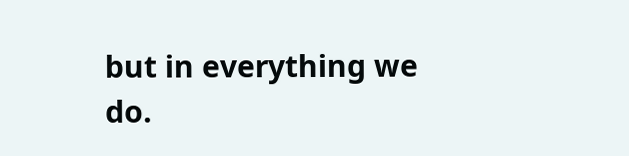but in everything we do.